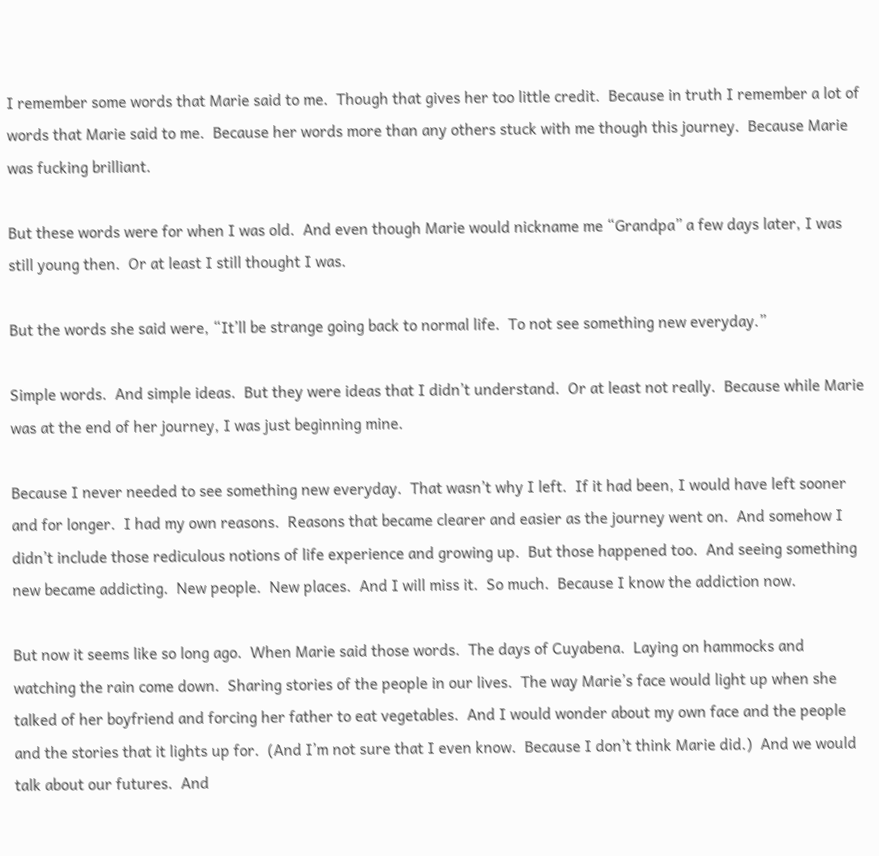I remember some words that Marie said to me.  Though that gives her too little credit.  Because in truth I remember a lot of words that Marie said to me.  Because her words more than any others stuck with me though this journey.  Because Marie was fucking brilliant.

But these words were for when I was old.  And even though Marie would nickname me “Grandpa” a few days later, I was still young then.  Or at least I still thought I was.

But the words she said were, “It’ll be strange going back to normal life.  To not see something new everyday.”

Simple words.  And simple ideas.  But they were ideas that I didn’t understand.  Or at least not really.  Because while Marie was at the end of her journey, I was just beginning mine.

Because I never needed to see something new everyday.  That wasn’t why I left.  If it had been, I would have left sooner and for longer.  I had my own reasons.  Reasons that became clearer and easier as the journey went on.  And somehow I didn’t include those rediculous notions of life experience and growing up.  But those happened too.  And seeing something new became addicting.  New people.  New places.  And I will miss it.  So much.  Because I know the addiction now.

But now it seems like so long ago.  When Marie said those words.  The days of Cuyabena.  Laying on hammocks and watching the rain come down.  Sharing stories of the people in our lives.  The way Marie’s face would light up when she talked of her boyfriend and forcing her father to eat vegetables.  And I would wonder about my own face and the people and the stories that it lights up for.  (And I’m not sure that I even know.  Because I don’t think Marie did.)  And we would talk about our futures.  And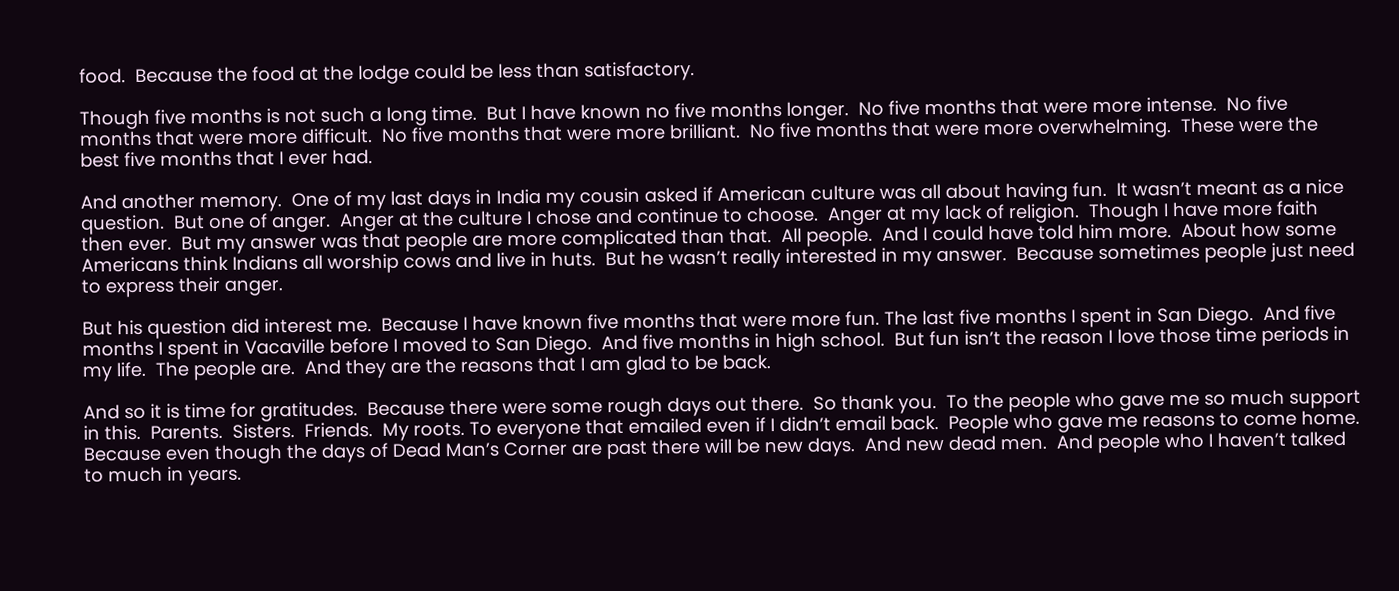food.  Because the food at the lodge could be less than satisfactory.

Though five months is not such a long time.  But I have known no five months longer.  No five months that were more intense.  No five months that were more difficult.  No five months that were more brilliant.  No five months that were more overwhelming.  These were the best five months that I ever had.

And another memory.  One of my last days in India my cousin asked if American culture was all about having fun.  It wasn’t meant as a nice question.  But one of anger.  Anger at the culture I chose and continue to choose.  Anger at my lack of religion.  Though I have more faith then ever.  But my answer was that people are more complicated than that.  All people.  And I could have told him more.  About how some Americans think Indians all worship cows and live in huts.  But he wasn’t really interested in my answer.  Because sometimes people just need to express their anger.

But his question did interest me.  Because I have known five months that were more fun. The last five months I spent in San Diego.  And five months I spent in Vacaville before I moved to San Diego.  And five months in high school.  But fun isn’t the reason I love those time periods in my life.  The people are.  And they are the reasons that I am glad to be back.

And so it is time for gratitudes.  Because there were some rough days out there.  So thank you.  To the people who gave me so much support in this.  Parents.  Sisters.  Friends.  My roots. To everyone that emailed even if I didn’t email back.  People who gave me reasons to come home.  Because even though the days of Dead Man’s Corner are past there will be new days.  And new dead men.  And people who I haven’t talked to much in years.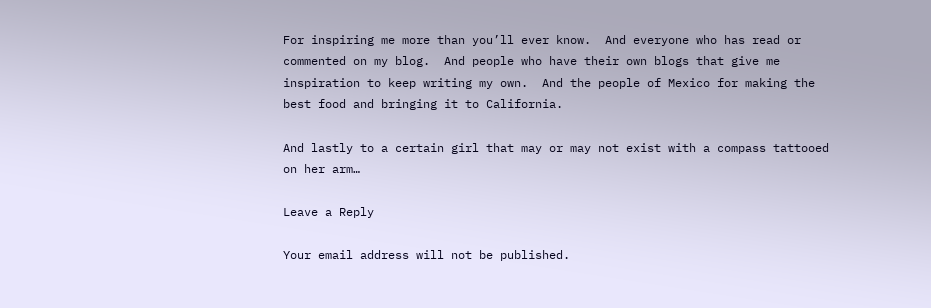For inspiring me more than you’ll ever know.  And everyone who has read or commented on my blog.  And people who have their own blogs that give me inspiration to keep writing my own.  And the people of Mexico for making the best food and bringing it to California.

And lastly to a certain girl that may or may not exist with a compass tattooed on her arm…

Leave a Reply

Your email address will not be published.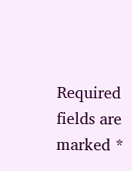Required fields are marked *